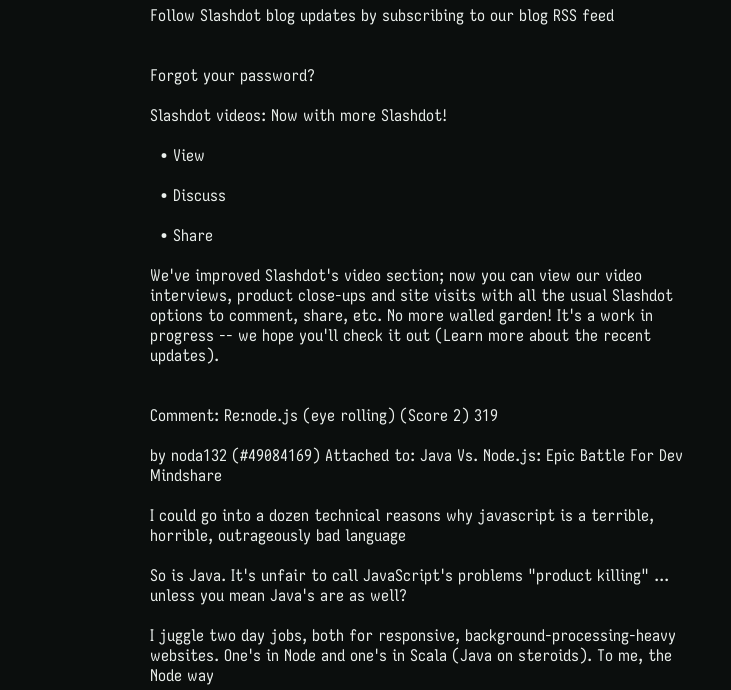Follow Slashdot blog updates by subscribing to our blog RSS feed


Forgot your password?

Slashdot videos: Now with more Slashdot!

  • View

  • Discuss

  • Share

We've improved Slashdot's video section; now you can view our video interviews, product close-ups and site visits with all the usual Slashdot options to comment, share, etc. No more walled garden! It's a work in progress -- we hope you'll check it out (Learn more about the recent updates).


Comment: Re:node.js (eye rolling) (Score 2) 319

by noda132 (#49084169) Attached to: Java Vs. Node.js: Epic Battle For Dev Mindshare

I could go into a dozen technical reasons why javascript is a terrible, horrible, outrageously bad language

So is Java. It's unfair to call JavaScript's problems "product killing" ... unless you mean Java's are as well?

I juggle two day jobs, both for responsive, background-processing-heavy websites. One's in Node and one's in Scala (Java on steroids). To me, the Node way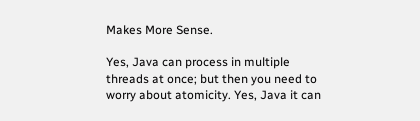Makes More Sense.

Yes, Java can process in multiple threads at once; but then you need to worry about atomicity. Yes, Java it can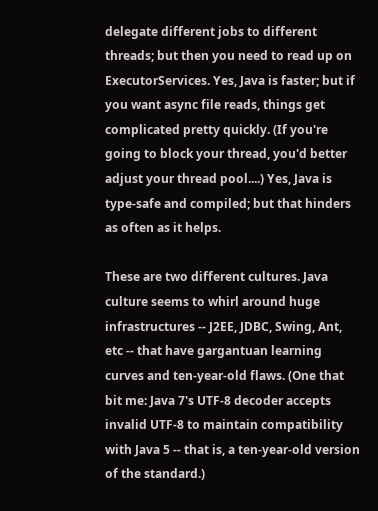delegate different jobs to different threads; but then you need to read up on ExecutorServices. Yes, Java is faster; but if you want async file reads, things get complicated pretty quickly. (If you're going to block your thread, you'd better adjust your thread pool....) Yes, Java is type-safe and compiled; but that hinders as often as it helps.

These are two different cultures. Java culture seems to whirl around huge infrastructures -- J2EE, JDBC, Swing, Ant, etc -- that have gargantuan learning curves and ten-year-old flaws. (One that bit me: Java 7's UTF-8 decoder accepts invalid UTF-8 to maintain compatibility with Java 5 -- that is, a ten-year-old version of the standard.)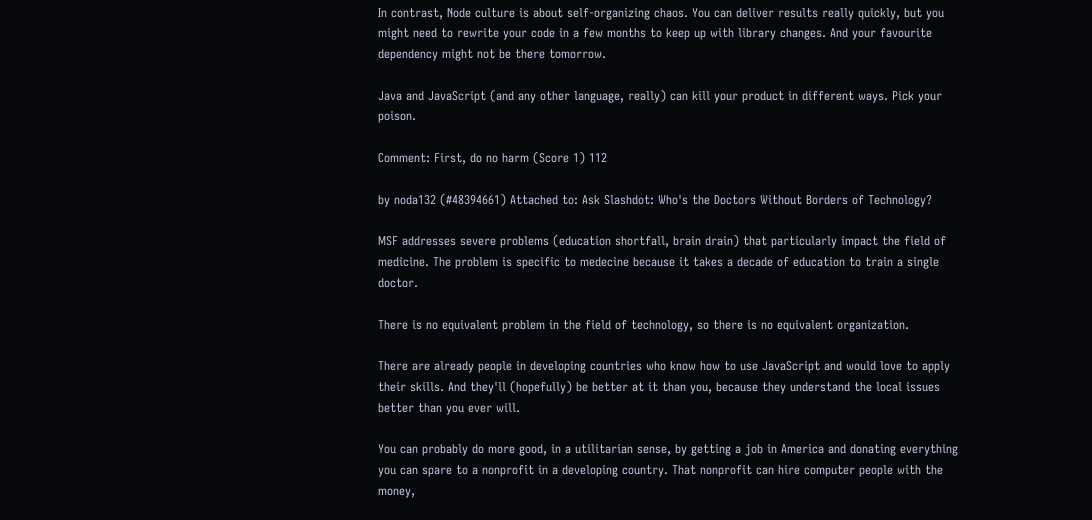In contrast, Node culture is about self-organizing chaos. You can deliver results really quickly, but you might need to rewrite your code in a few months to keep up with library changes. And your favourite dependency might not be there tomorrow.

Java and JavaScript (and any other language, really) can kill your product in different ways. Pick your poison.

Comment: First, do no harm (Score 1) 112

by noda132 (#48394661) Attached to: Ask Slashdot: Who's the Doctors Without Borders of Technology?

MSF addresses severe problems (education shortfall, brain drain) that particularly impact the field of medicine. The problem is specific to medecine because it takes a decade of education to train a single doctor.

There is no equivalent problem in the field of technology, so there is no equivalent organization.

There are already people in developing countries who know how to use JavaScript and would love to apply their skills. And they'll (hopefully) be better at it than you, because they understand the local issues better than you ever will.

You can probably do more good, in a utilitarian sense, by getting a job in America and donating everything you can spare to a nonprofit in a developing country. That nonprofit can hire computer people with the money,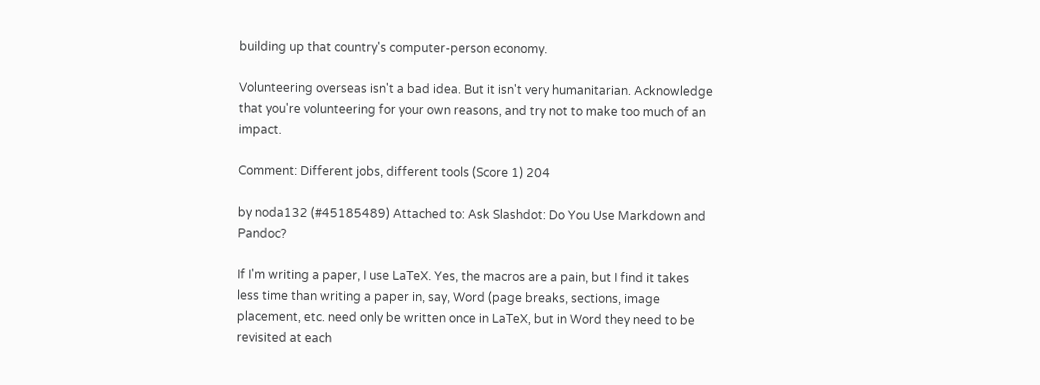building up that country's computer-person economy.

Volunteering overseas isn't a bad idea. But it isn't very humanitarian. Acknowledge that you're volunteering for your own reasons, and try not to make too much of an impact.

Comment: Different jobs, different tools (Score 1) 204

by noda132 (#45185489) Attached to: Ask Slashdot: Do You Use Markdown and Pandoc?

If I'm writing a paper, I use LaTeX. Yes, the macros are a pain, but I find it takes less time than writing a paper in, say, Word (page breaks, sections, image placement, etc. need only be written once in LaTeX, but in Word they need to be revisited at each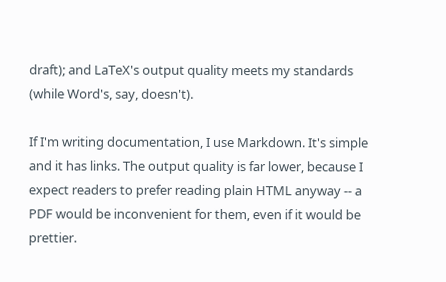draft); and LaTeX's output quality meets my standards (while Word's, say, doesn't).

If I'm writing documentation, I use Markdown. It's simple and it has links. The output quality is far lower, because I expect readers to prefer reading plain HTML anyway -- a PDF would be inconvenient for them, even if it would be prettier.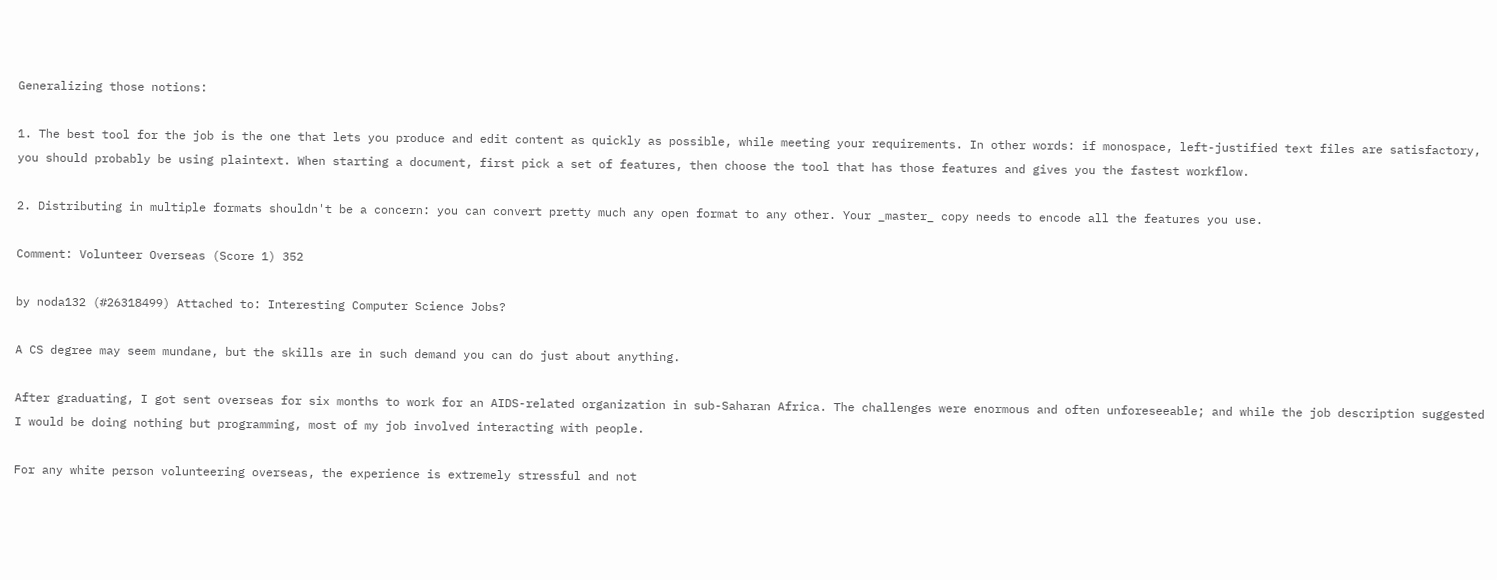Generalizing those notions:

1. The best tool for the job is the one that lets you produce and edit content as quickly as possible, while meeting your requirements. In other words: if monospace, left-justified text files are satisfactory, you should probably be using plaintext. When starting a document, first pick a set of features, then choose the tool that has those features and gives you the fastest workflow.

2. Distributing in multiple formats shouldn't be a concern: you can convert pretty much any open format to any other. Your _master_ copy needs to encode all the features you use.

Comment: Volunteer Overseas (Score 1) 352

by noda132 (#26318499) Attached to: Interesting Computer Science Jobs?

A CS degree may seem mundane, but the skills are in such demand you can do just about anything.

After graduating, I got sent overseas for six months to work for an AIDS-related organization in sub-Saharan Africa. The challenges were enormous and often unforeseeable; and while the job description suggested I would be doing nothing but programming, most of my job involved interacting with people.

For any white person volunteering overseas, the experience is extremely stressful and not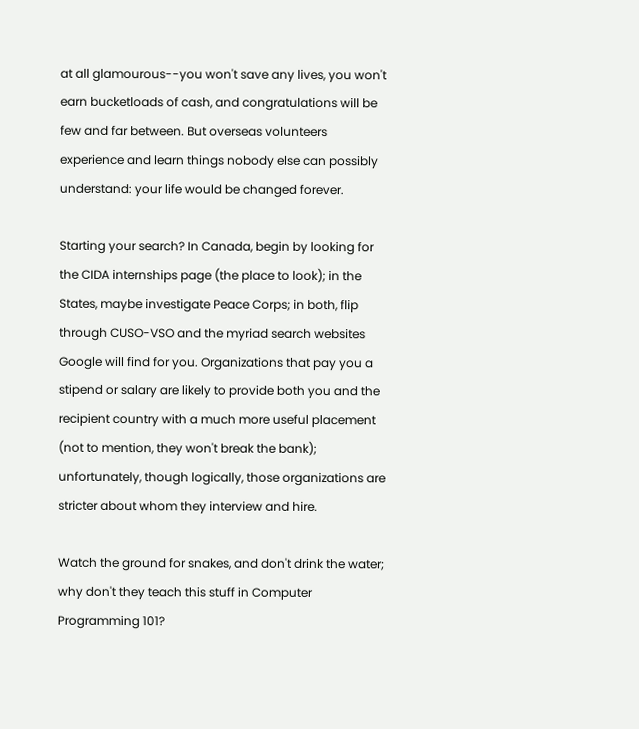at all glamourous--you won't save any lives, you won't earn bucketloads of cash, and congratulations will be few and far between. But overseas volunteers experience and learn things nobody else can possibly understand: your life would be changed forever.

Starting your search? In Canada, begin by looking for the CIDA internships page (the place to look); in the States, maybe investigate Peace Corps; in both, flip through CUSO-VSO and the myriad search websites Google will find for you. Organizations that pay you a stipend or salary are likely to provide both you and the recipient country with a much more useful placement (not to mention, they won't break the bank); unfortunately, though logically, those organizations are stricter about whom they interview and hire.

Watch the ground for snakes, and don't drink the water; why don't they teach this stuff in Computer Programming 101?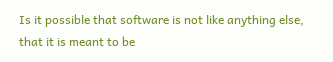Is it possible that software is not like anything else, that it is meant to be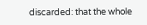discarded: that the whole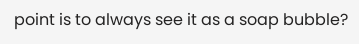point is to always see it as a soap bubble?